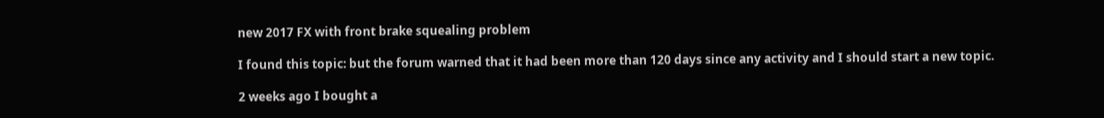new 2017 FX with front brake squealing problem

I found this topic: but the forum warned that it had been more than 120 days since any activity and I should start a new topic.

2 weeks ago I bought a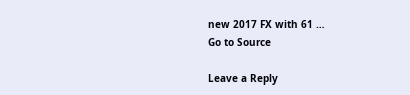new 2017 FX with 61 …
Go to Source

Leave a Reply